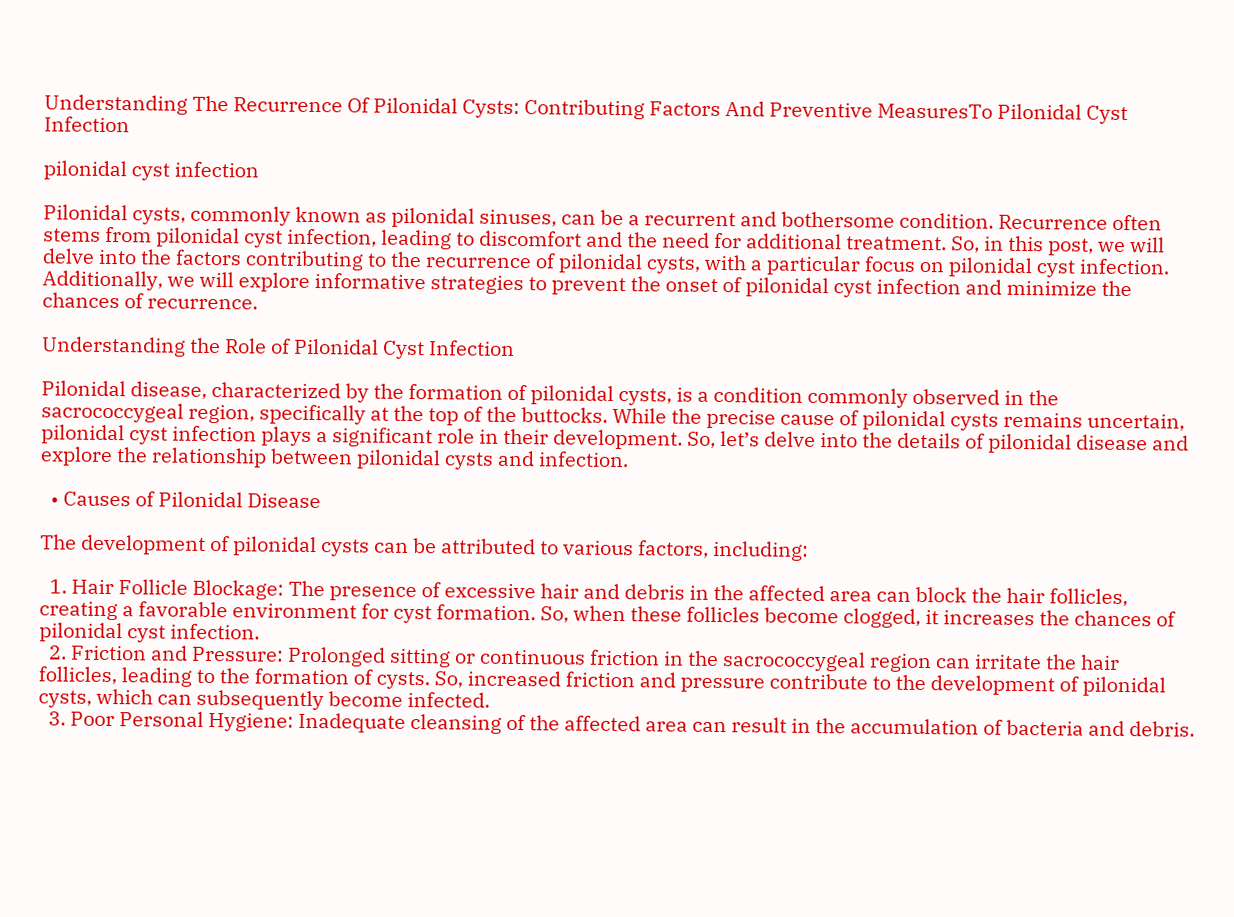Understanding The Recurrence Of Pilonidal Cysts: Contributing Factors And Preventive MeasuresTo Pilonidal Cyst Infection

pilonidal cyst infection

Pilonidal cysts, commonly known as pilonidal sinuses, can be a recurrent and bothersome condition. Recurrence often stems from pilonidal cyst infection, leading to discomfort and the need for additional treatment. So, in this post, we will delve into the factors contributing to the recurrence of pilonidal cysts, with a particular focus on pilonidal cyst infection. Additionally, we will explore informative strategies to prevent the onset of pilonidal cyst infection and minimize the chances of recurrence.

Understanding the Role of Pilonidal Cyst Infection

Pilonidal disease, characterized by the formation of pilonidal cysts, is a condition commonly observed in the sacrococcygeal region, specifically at the top of the buttocks. While the precise cause of pilonidal cysts remains uncertain, pilonidal cyst infection plays a significant role in their development. So, let’s delve into the details of pilonidal disease and explore the relationship between pilonidal cysts and infection.

  • Causes of Pilonidal Disease

The development of pilonidal cysts can be attributed to various factors, including:

  1. Hair Follicle Blockage: The presence of excessive hair and debris in the affected area can block the hair follicles, creating a favorable environment for cyst formation. So, when these follicles become clogged, it increases the chances of pilonidal cyst infection.
  2. Friction and Pressure: Prolonged sitting or continuous friction in the sacrococcygeal region can irritate the hair follicles, leading to the formation of cysts. So, increased friction and pressure contribute to the development of pilonidal cysts, which can subsequently become infected.
  3. Poor Personal Hygiene: Inadequate cleansing of the affected area can result in the accumulation of bacteria and debris.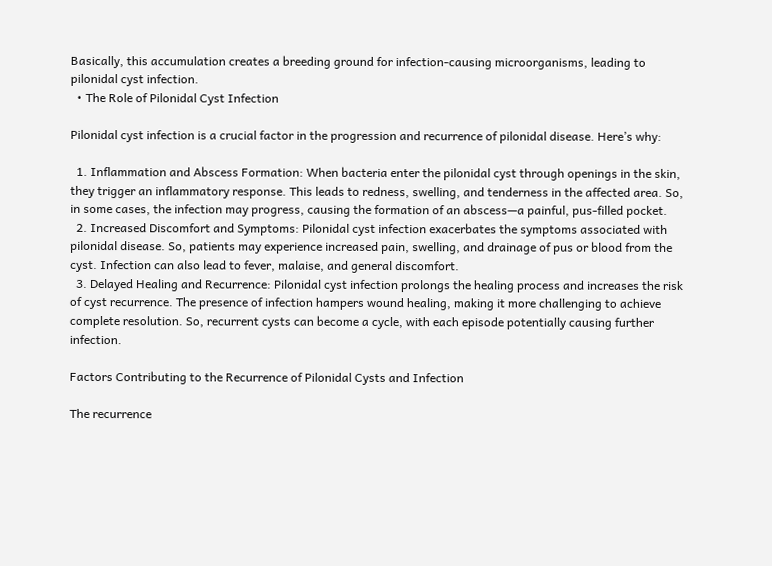Basically, this accumulation creates a breeding ground for infection-causing microorganisms, leading to pilonidal cyst infection.
  • The Role of Pilonidal Cyst Infection

Pilonidal cyst infection is a crucial factor in the progression and recurrence of pilonidal disease. Here’s why:

  1. Inflammation and Abscess Formation: When bacteria enter the pilonidal cyst through openings in the skin, they trigger an inflammatory response. This leads to redness, swelling, and tenderness in the affected area. So, in some cases, the infection may progress, causing the formation of an abscess—a painful, pus-filled pocket.
  2. Increased Discomfort and Symptoms: Pilonidal cyst infection exacerbates the symptoms associated with pilonidal disease. So, patients may experience increased pain, swelling, and drainage of pus or blood from the cyst. Infection can also lead to fever, malaise, and general discomfort.
  3. Delayed Healing and Recurrence: Pilonidal cyst infection prolongs the healing process and increases the risk of cyst recurrence. The presence of infection hampers wound healing, making it more challenging to achieve complete resolution. So, recurrent cysts can become a cycle, with each episode potentially causing further infection.

Factors Contributing to the Recurrence of Pilonidal Cysts and Infection

The recurrence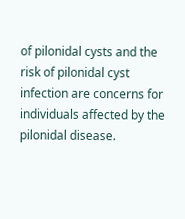of pilonidal cysts and the risk of pilonidal cyst infection are concerns for individuals affected by the pilonidal disease.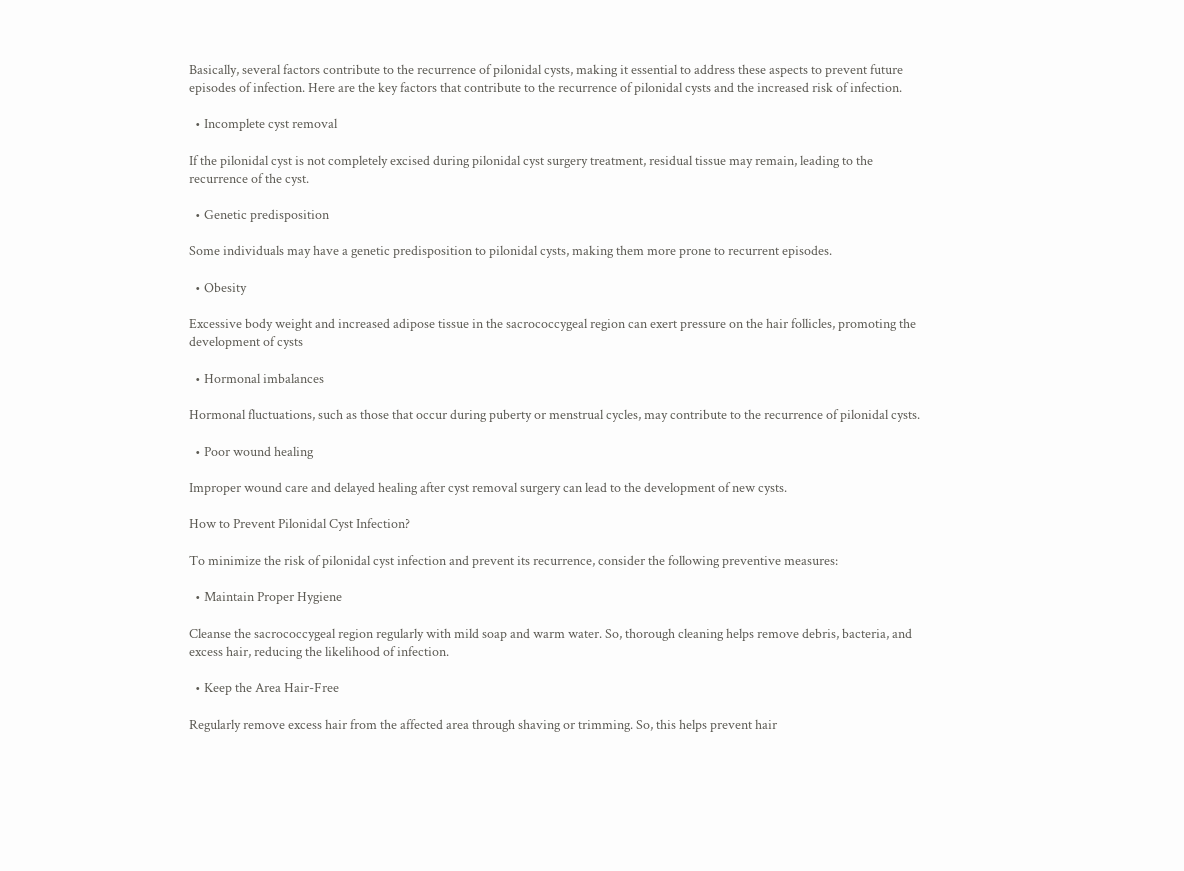Basically, several factors contribute to the recurrence of pilonidal cysts, making it essential to address these aspects to prevent future episodes of infection. Here are the key factors that contribute to the recurrence of pilonidal cysts and the increased risk of infection.

  • Incomplete cyst removal

If the pilonidal cyst is not completely excised during pilonidal cyst surgery treatment, residual tissue may remain, leading to the recurrence of the cyst.

  • Genetic predisposition

Some individuals may have a genetic predisposition to pilonidal cysts, making them more prone to recurrent episodes.

  • Obesity

Excessive body weight and increased adipose tissue in the sacrococcygeal region can exert pressure on the hair follicles, promoting the development of cysts

  • Hormonal imbalances

Hormonal fluctuations, such as those that occur during puberty or menstrual cycles, may contribute to the recurrence of pilonidal cysts.

  • Poor wound healing

Improper wound care and delayed healing after cyst removal surgery can lead to the development of new cysts.

How to Prevent Pilonidal Cyst Infection?

To minimize the risk of pilonidal cyst infection and prevent its recurrence, consider the following preventive measures:

  • Maintain Proper Hygiene

Cleanse the sacrococcygeal region regularly with mild soap and warm water. So, thorough cleaning helps remove debris, bacteria, and excess hair, reducing the likelihood of infection.

  • Keep the Area Hair-Free

Regularly remove excess hair from the affected area through shaving or trimming. So, this helps prevent hair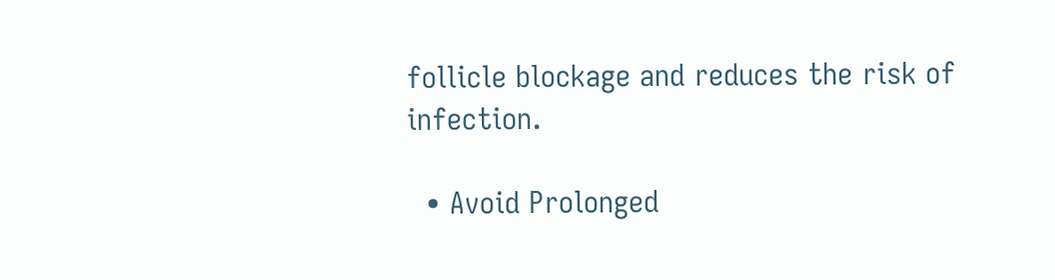follicle blockage and reduces the risk of infection.

  • Avoid Prolonged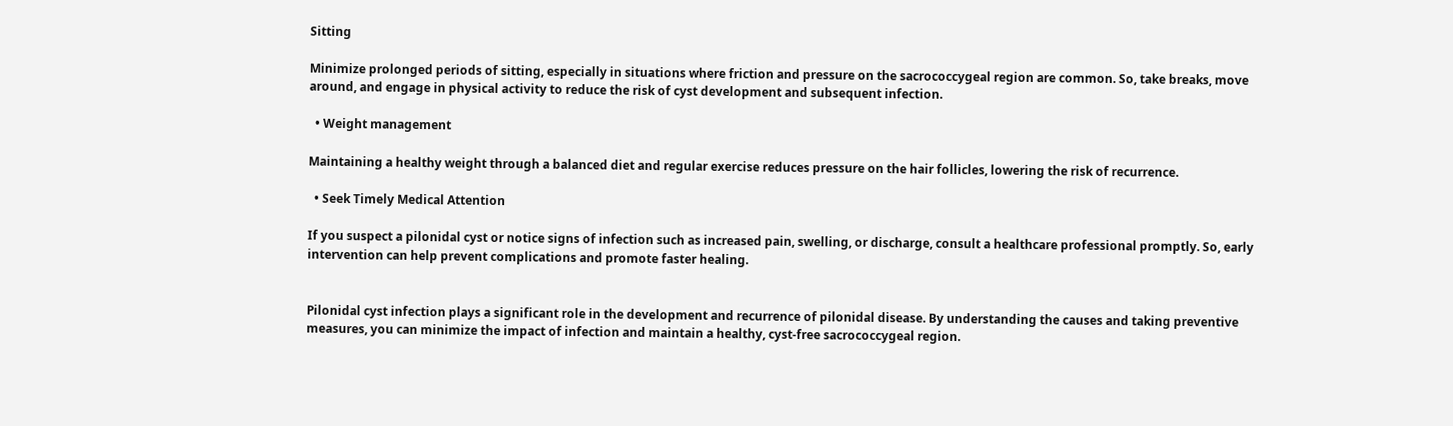Sitting

Minimize prolonged periods of sitting, especially in situations where friction and pressure on the sacrococcygeal region are common. So, take breaks, move around, and engage in physical activity to reduce the risk of cyst development and subsequent infection.

  • Weight management

Maintaining a healthy weight through a balanced diet and regular exercise reduces pressure on the hair follicles, lowering the risk of recurrence.

  • Seek Timely Medical Attention

If you suspect a pilonidal cyst or notice signs of infection such as increased pain, swelling, or discharge, consult a healthcare professional promptly. So, early intervention can help prevent complications and promote faster healing.


Pilonidal cyst infection plays a significant role in the development and recurrence of pilonidal disease. By understanding the causes and taking preventive measures, you can minimize the impact of infection and maintain a healthy, cyst-free sacrococcygeal region.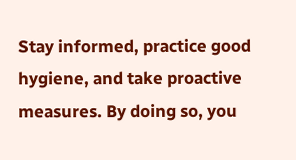Stay informed, practice good hygiene, and take proactive measures. By doing so, you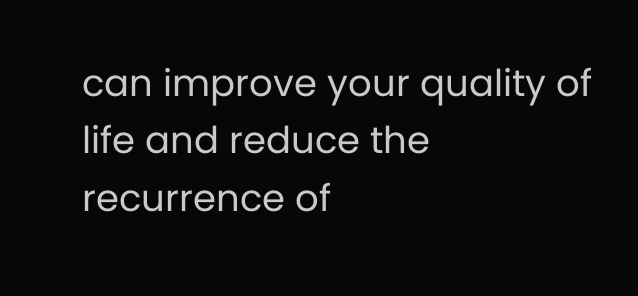can improve your quality of life and reduce the recurrence of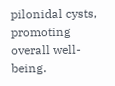pilonidal cysts, promoting overall well-being.